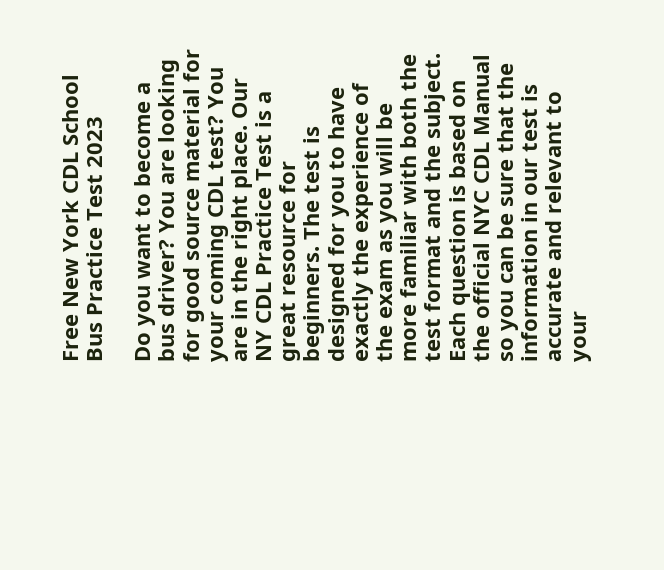Free New York CDL School Bus Practice Test 2023

Do you want to become a bus driver? You are looking for good source material for your coming CDL test? You are in the right place. Our NY CDL Practice Test is a great resource for beginners. The test is designed for you to have exactly the experience of the exam as you will be more familiar with both the test format and the subject. Each question is based on the official NYC CDL Manual so you can be sure that the information in our test is accurate and relevant to your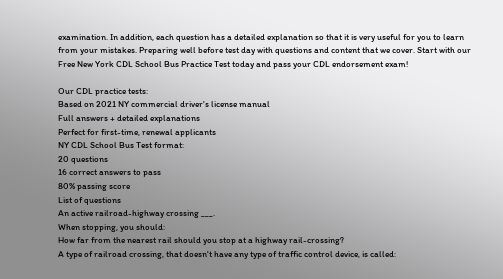examination. In addition, each question has a detailed explanation so that it is very useful for you to learn from your mistakes. Preparing well before test day with questions and content that we cover. Start with our Free New York CDL School Bus Practice Test today and pass your CDL endorsement exam!

Our CDL practice tests:
Based on 2021 NY commercial driver's license manual
Full answers + detailed explanations
Perfect for first-time, renewal applicants
NY CDL School Bus Test format:
20 questions
16 correct answers to pass
80% passing score
List of questions
An active railroad-highway crossing ___.
When stopping, you should:
How far from the nearest rail should you stop at a highway rail-crossing?
A type of railroad crossing, that doesn't have any type of traffic control device, is called: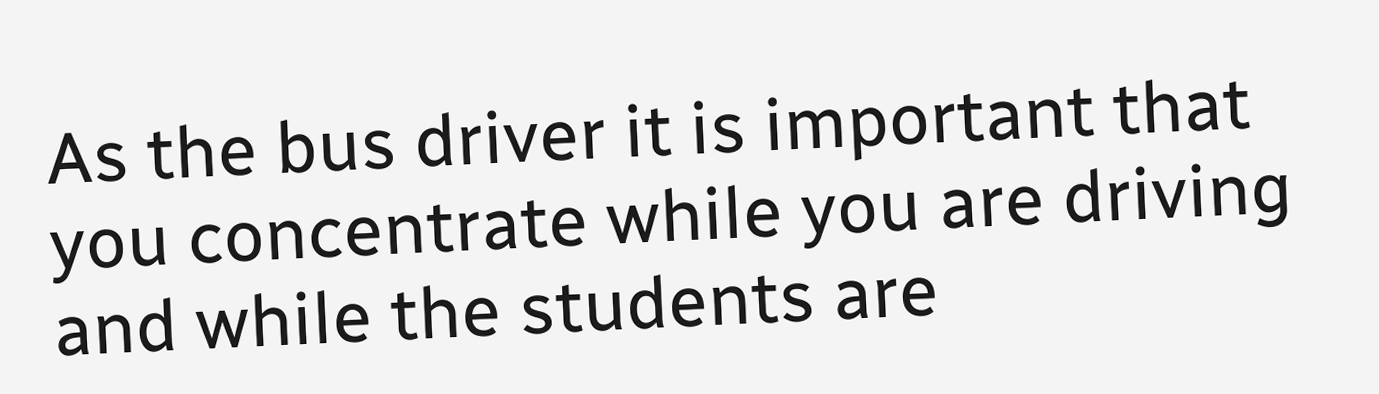As the bus driver it is important that you concentrate while you are driving and while the students are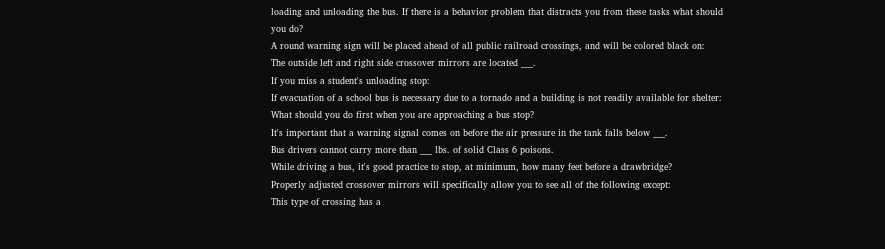loading and unloading the bus. If there is a behavior problem that distracts you from these tasks what should you do?
A round warning sign will be placed ahead of all public railroad crossings, and will be colored black on:
The outside left and right side crossover mirrors are located ___.
If you miss a student's unloading stop:
If evacuation of a school bus is necessary due to a tornado and a building is not readily available for shelter:
What should you do first when you are approaching a bus stop?
It's important that a warning signal comes on before the air pressure in the tank falls below ___.
Bus drivers cannot carry more than ___ lbs. of solid Class 6 poisons.
While driving a bus, it's good practice to stop, at minimum, how many feet before a drawbridge?
Properly adjusted crossover mirrors will specifically allow you to see all of the following except:
This type of crossing has a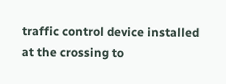traffic control device installed at the crossing to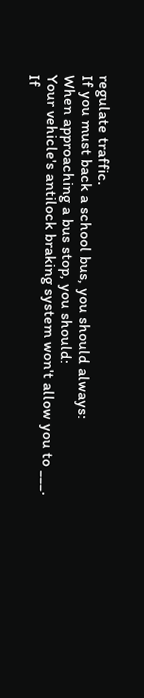regulate traffic.
If you must back a school bus, you should always:
When approaching a bus stop, you should:
Your vehicle's antilock braking system won't allow you to ___.
If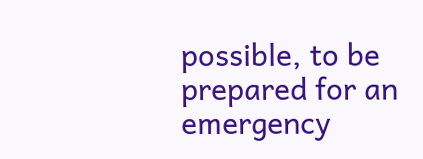possible, to be prepared for an emergency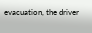evacuation, the driver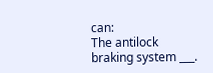can:
The antilock braking system ___.